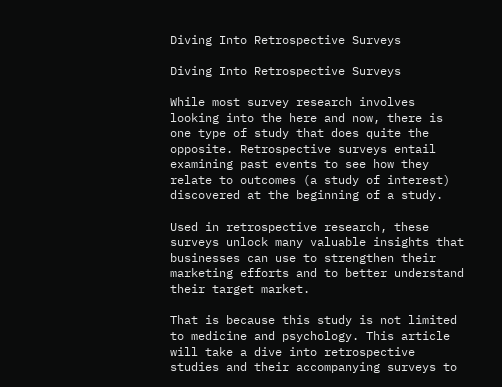Diving Into Retrospective Surveys

Diving Into Retrospective Surveys

While most survey research involves looking into the here and now, there is one type of study that does quite the opposite. Retrospective surveys entail examining past events to see how they relate to outcomes (a study of interest) discovered at the beginning of a study.

Used in retrospective research, these surveys unlock many valuable insights that businesses can use to strengthen their marketing efforts and to better understand their target market.

That is because this study is not limited to medicine and psychology. This article will take a dive into retrospective studies and their accompanying surveys to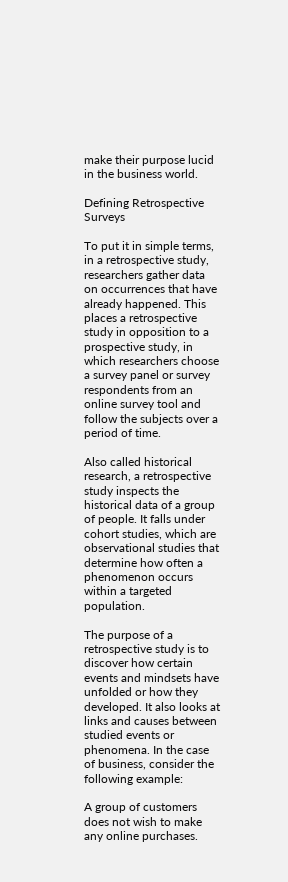make their purpose lucid in the business world.

Defining Retrospective Surveys

To put it in simple terms, in a retrospective study, researchers gather data on occurrences that have already happened. This places a retrospective study in opposition to a prospective study, in which researchers choose a survey panel or survey respondents from an online survey tool and follow the subjects over a period of time.

Also called historical research, a retrospective study inspects the historical data of a group of people. It falls under cohort studies, which are observational studies that determine how often a phenomenon occurs within a targeted population.

The purpose of a retrospective study is to discover how certain events and mindsets have unfolded or how they developed. It also looks at links and causes between studied events or phenomena. In the case of business, consider the following example:

A group of customers does not wish to make any online purchases.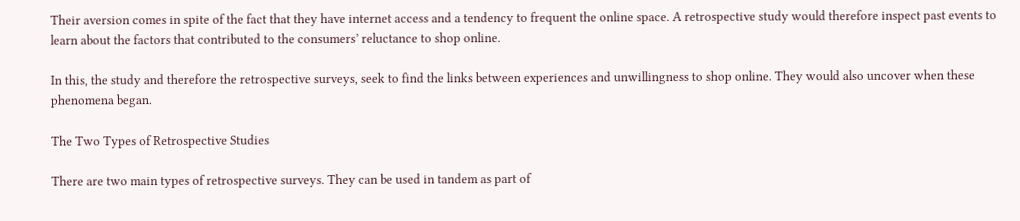Their aversion comes in spite of the fact that they have internet access and a tendency to frequent the online space. A retrospective study would therefore inspect past events to learn about the factors that contributed to the consumers’ reluctance to shop online.

In this, the study and therefore the retrospective surveys, seek to find the links between experiences and unwillingness to shop online. They would also uncover when these phenomena began.

The Two Types of Retrospective Studies

There are two main types of retrospective surveys. They can be used in tandem as part of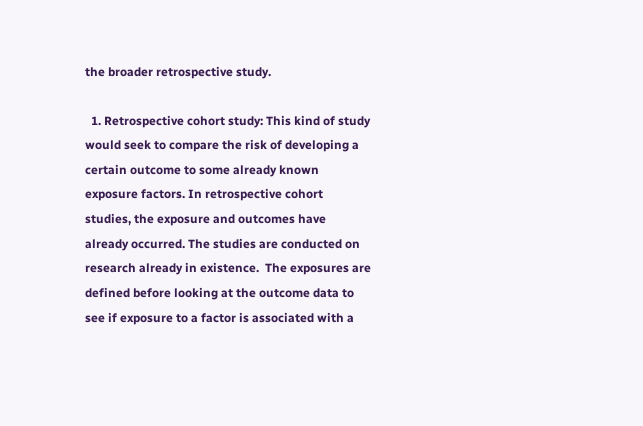the broader retrospective study.

  1. Retrospective cohort study: This kind of study would seek to compare the risk of developing a certain outcome to some already known exposure factors. In retrospective cohort studies, the exposure and outcomes have already occurred. The studies are conducted on research already in existence.  The exposures are defined before looking at the outcome data to see if exposure to a factor is associated with a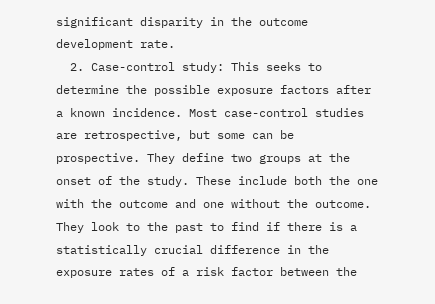significant disparity in the outcome development rate.
  2. Case-control study: This seeks to determine the possible exposure factors after a known incidence. Most case-control studies are retrospective, but some can be prospective. They define two groups at the onset of the study. These include both the one with the outcome and one without the outcome. They look to the past to find if there is a statistically crucial difference in the exposure rates of a risk factor between the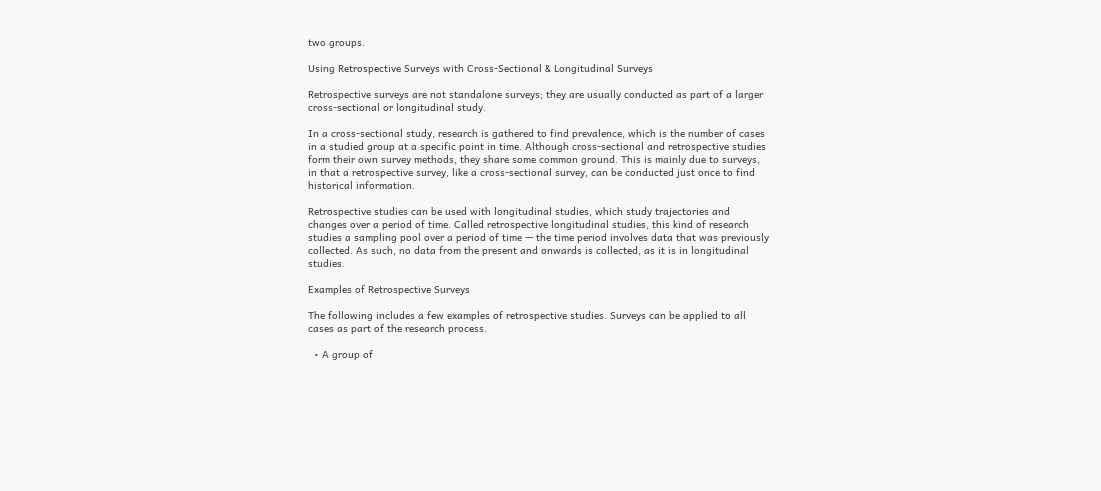two groups.

Using Retrospective Surveys with Cross-Sectional & Longitudinal Surveys

Retrospective surveys are not standalone surveys; they are usually conducted as part of a larger cross-sectional or longitudinal study.

In a cross-sectional study, research is gathered to find prevalence, which is the number of cases in a studied group at a specific point in time. Although cross-sectional and retrospective studies form their own survey methods, they share some common ground. This is mainly due to surveys, in that a retrospective survey, like a cross-sectional survey, can be conducted just once to find historical information.

Retrospective studies can be used with longitudinal studies, which study trajectories and changes over a period of time. Called retrospective longitudinal studies, this kind of research studies a sampling pool over a period of time — the time period involves data that was previously collected. As such, no data from the present and onwards is collected, as it is in longitudinal studies.

Examples of Retrospective Surveys

The following includes a few examples of retrospective studies. Surveys can be applied to all cases as part of the research process.

  • A group of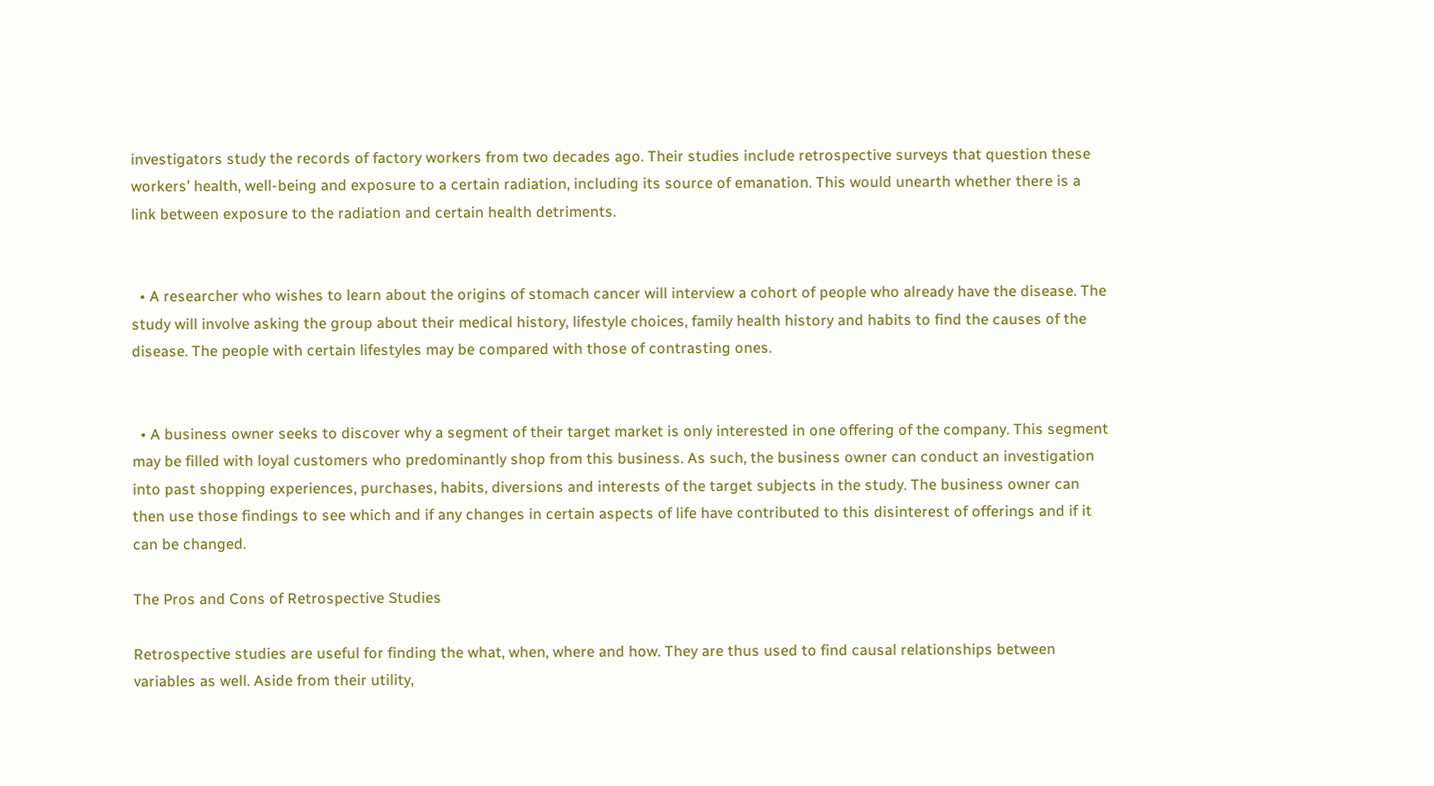investigators study the records of factory workers from two decades ago. Their studies include retrospective surveys that question these workers’ health, well-being and exposure to a certain radiation, including its source of emanation. This would unearth whether there is a link between exposure to the radiation and certain health detriments.


  • A researcher who wishes to learn about the origins of stomach cancer will interview a cohort of people who already have the disease. The study will involve asking the group about their medical history, lifestyle choices, family health history and habits to find the causes of the disease. The people with certain lifestyles may be compared with those of contrasting ones.


  • A business owner seeks to discover why a segment of their target market is only interested in one offering of the company. This segment may be filled with loyal customers who predominantly shop from this business. As such, the business owner can conduct an investigation into past shopping experiences, purchases, habits, diversions and interests of the target subjects in the study. The business owner can then use those findings to see which and if any changes in certain aspects of life have contributed to this disinterest of offerings and if it can be changed.

The Pros and Cons of Retrospective Studies

Retrospective studies are useful for finding the what, when, where and how. They are thus used to find causal relationships between variables as well. Aside from their utility,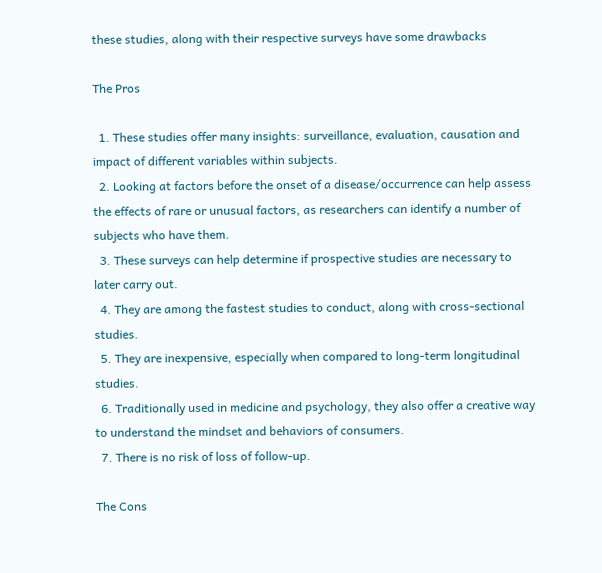these studies, along with their respective surveys have some drawbacks

The Pros

  1. These studies offer many insights: surveillance, evaluation, causation and impact of different variables within subjects.
  2. Looking at factors before the onset of a disease/occurrence can help assess the effects of rare or unusual factors, as researchers can identify a number of subjects who have them.
  3. These surveys can help determine if prospective studies are necessary to later carry out.
  4. They are among the fastest studies to conduct, along with cross-sectional studies.
  5. They are inexpensive, especially when compared to long-term longitudinal studies.
  6. Traditionally used in medicine and psychology, they also offer a creative way to understand the mindset and behaviors of consumers.
  7. There is no risk of loss of follow-up.

The Cons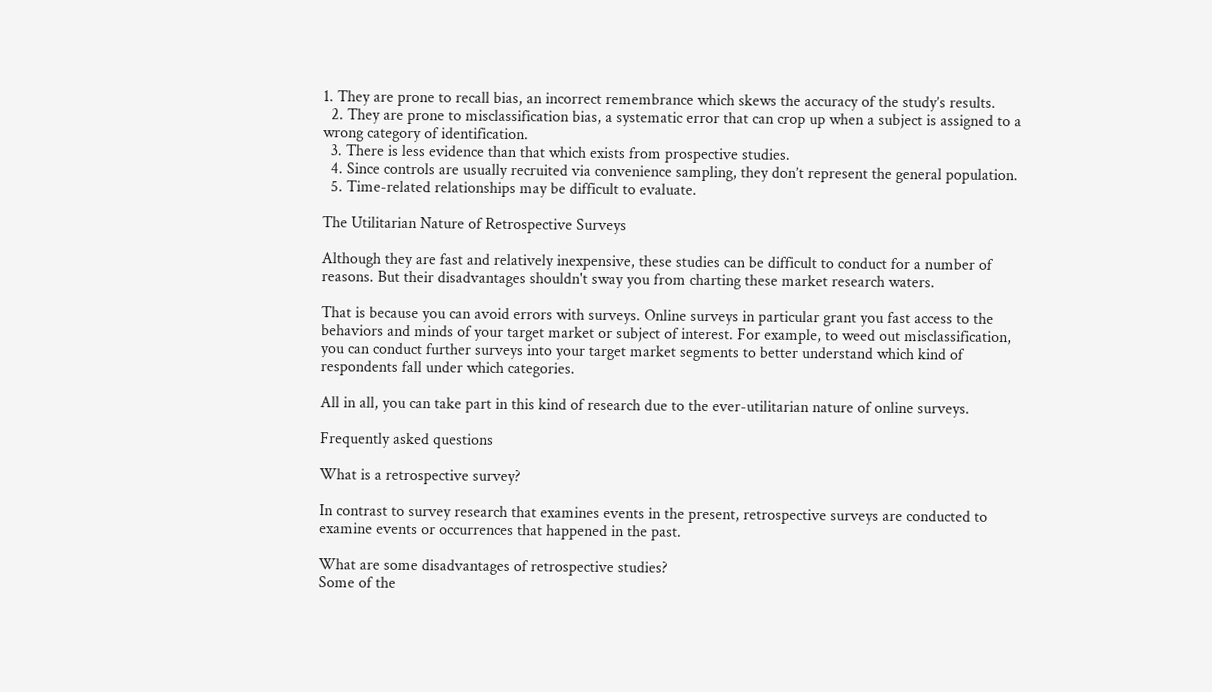1. They are prone to recall bias, an incorrect remembrance which skews the accuracy of the study’s results.
  2. They are prone to misclassification bias, a systematic error that can crop up when a subject is assigned to a wrong category of identification.
  3. There is less evidence than that which exists from prospective studies.
  4. Since controls are usually recruited via convenience sampling, they don’t represent the general population.
  5. Time-related relationships may be difficult to evaluate.

The Utilitarian Nature of Retrospective Surveys

Although they are fast and relatively inexpensive, these studies can be difficult to conduct for a number of reasons. But their disadvantages shouldn't sway you from charting these market research waters.

That is because you can avoid errors with surveys. Online surveys in particular grant you fast access to the behaviors and minds of your target market or subject of interest. For example, to weed out misclassification, you can conduct further surveys into your target market segments to better understand which kind of respondents fall under which categories.

All in all, you can take part in this kind of research due to the ever-utilitarian nature of online surveys.

Frequently asked questions

What is a retrospective survey?

In contrast to survey research that examines events in the present, retrospective surveys are conducted to examine events or occurrences that happened in the past.

What are some disadvantages of retrospective studies?
Some of the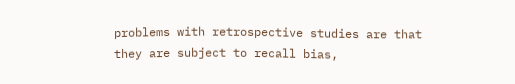problems with retrospective studies are that they are subject to recall bias,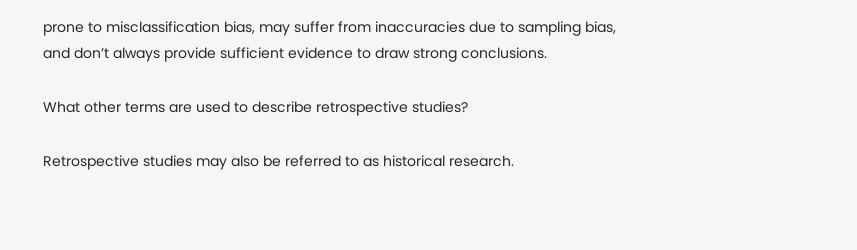prone to misclassification bias, may suffer from inaccuracies due to sampling bias, and don’t always provide sufficient evidence to draw strong conclusions.

What other terms are used to describe retrospective studies?

Retrospective studies may also be referred to as historical research.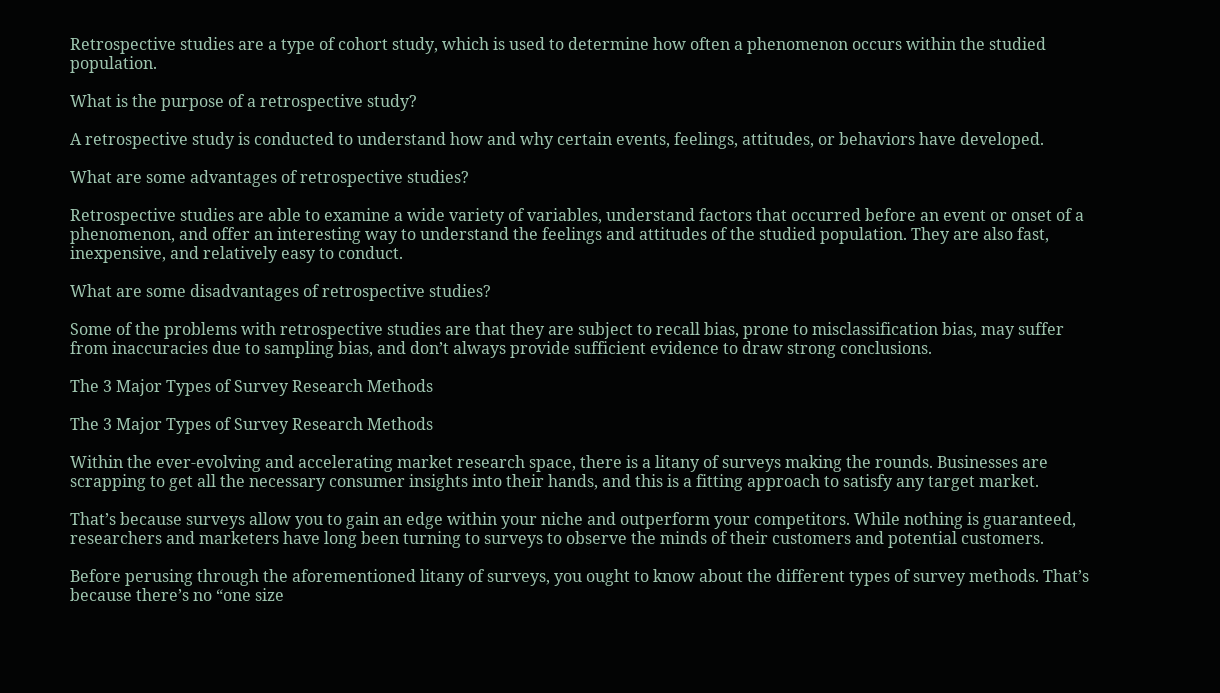Retrospective studies are a type of cohort study, which is used to determine how often a phenomenon occurs within the studied population.

What is the purpose of a retrospective study?

A retrospective study is conducted to understand how and why certain events, feelings, attitudes, or behaviors have developed.

What are some advantages of retrospective studies?

Retrospective studies are able to examine a wide variety of variables, understand factors that occurred before an event or onset of a phenomenon, and offer an interesting way to understand the feelings and attitudes of the studied population. They are also fast, inexpensive, and relatively easy to conduct.

What are some disadvantages of retrospective studies?

Some of the problems with retrospective studies are that they are subject to recall bias, prone to misclassification bias, may suffer from inaccuracies due to sampling bias, and don’t always provide sufficient evidence to draw strong conclusions.

The 3 Major Types of Survey Research Methods

The 3 Major Types of Survey Research Methods

Within the ever-evolving and accelerating market research space, there is a litany of surveys making the rounds. Businesses are scrapping to get all the necessary consumer insights into their hands, and this is a fitting approach to satisfy any target market.

That’s because surveys allow you to gain an edge within your niche and outperform your competitors. While nothing is guaranteed, researchers and marketers have long been turning to surveys to observe the minds of their customers and potential customers.

Before perusing through the aforementioned litany of surveys, you ought to know about the different types of survey methods. That’s because there’s no “one size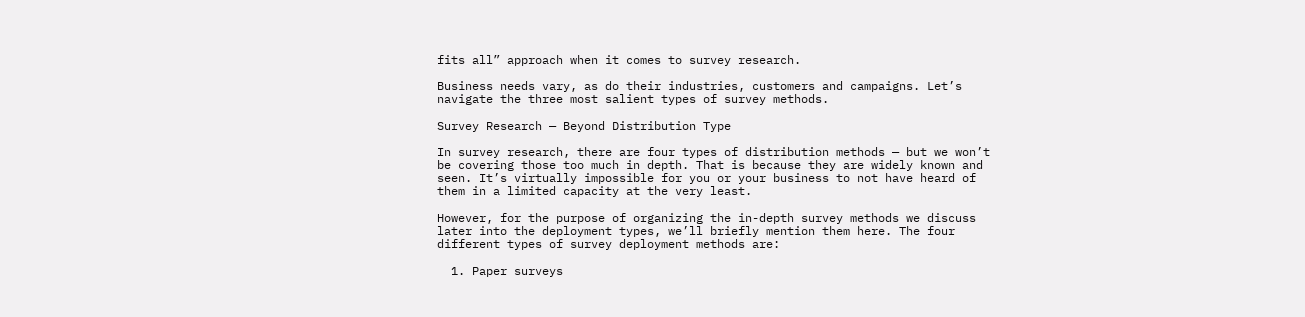fits all” approach when it comes to survey research.

Business needs vary, as do their industries, customers and campaigns. Let’s navigate the three most salient types of survey methods.

Survey Research — Beyond Distribution Type

In survey research, there are four types of distribution methods — but we won’t be covering those too much in depth. That is because they are widely known and seen. It’s virtually impossible for you or your business to not have heard of them in a limited capacity at the very least.

However, for the purpose of organizing the in-depth survey methods we discuss later into the deployment types, we’ll briefly mention them here. The four different types of survey deployment methods are:

  1. Paper surveys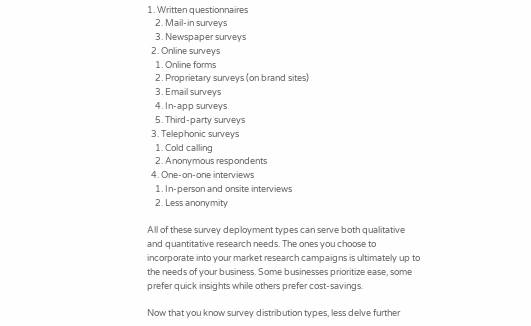1. Written questionnaires
    2. Mail-in surveys
    3. Newspaper surveys
  2. Online surveys
    1. Online forms
    2. Proprietary surveys (on brand sites)
    3. Email surveys
    4. In-app surveys
    5. Third-party surveys
  3. Telephonic surveys
    1. Cold calling
    2. Anonymous respondents
  4. One-on-one interviews
    1. In-person and onsite interviews
    2. Less anonymity

All of these survey deployment types can serve both qualitative and quantitative research needs. The ones you choose to incorporate into your market research campaigns is ultimately up to the needs of your business. Some businesses prioritize ease, some prefer quick insights while others prefer cost-savings.

Now that you know survey distribution types, less delve further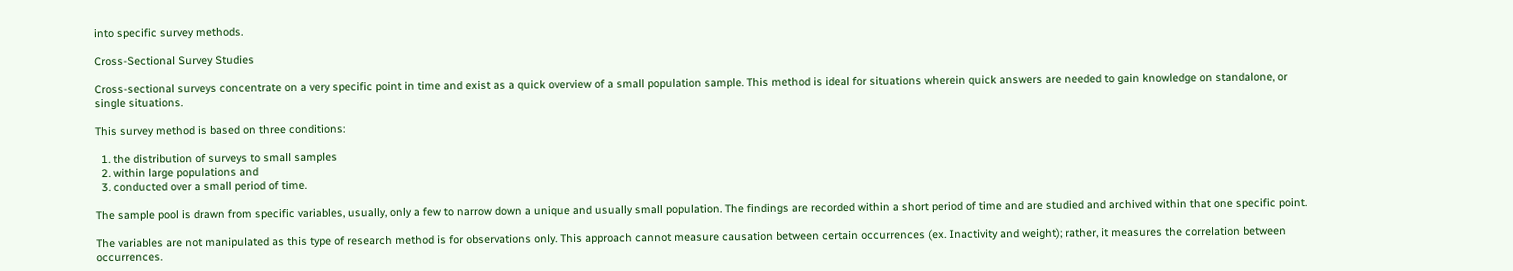into specific survey methods.

Cross-Sectional Survey Studies

Cross-sectional surveys concentrate on a very specific point in time and exist as a quick overview of a small population sample. This method is ideal for situations wherein quick answers are needed to gain knowledge on standalone, or single situations.

This survey method is based on three conditions:

  1. the distribution of surveys to small samples
  2. within large populations and
  3. conducted over a small period of time.

The sample pool is drawn from specific variables, usually, only a few to narrow down a unique and usually small population. The findings are recorded within a short period of time and are studied and archived within that one specific point.

The variables are not manipulated as this type of research method is for observations only. This approach cannot measure causation between certain occurrences (ex. Inactivity and weight); rather, it measures the correlation between occurrences.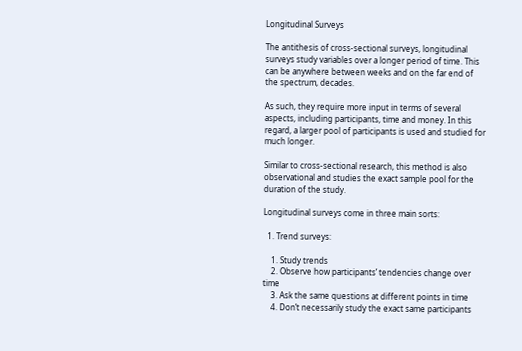Longitudinal Surveys

The antithesis of cross-sectional surveys, longitudinal surveys study variables over a longer period of time. This can be anywhere between weeks and on the far end of the spectrum, decades.

As such, they require more input in terms of several aspects, including participants, time and money. In this regard, a larger pool of participants is used and studied for much longer.

Similar to cross-sectional research, this method is also observational and studies the exact sample pool for the duration of the study.

Longitudinal surveys come in three main sorts:

  1. Trend surveys:

    1. Study trends
    2. Observe how participants’ tendencies change over time
    3. Ask the same questions at different points in time
    4. Don’t necessarily study the exact same participants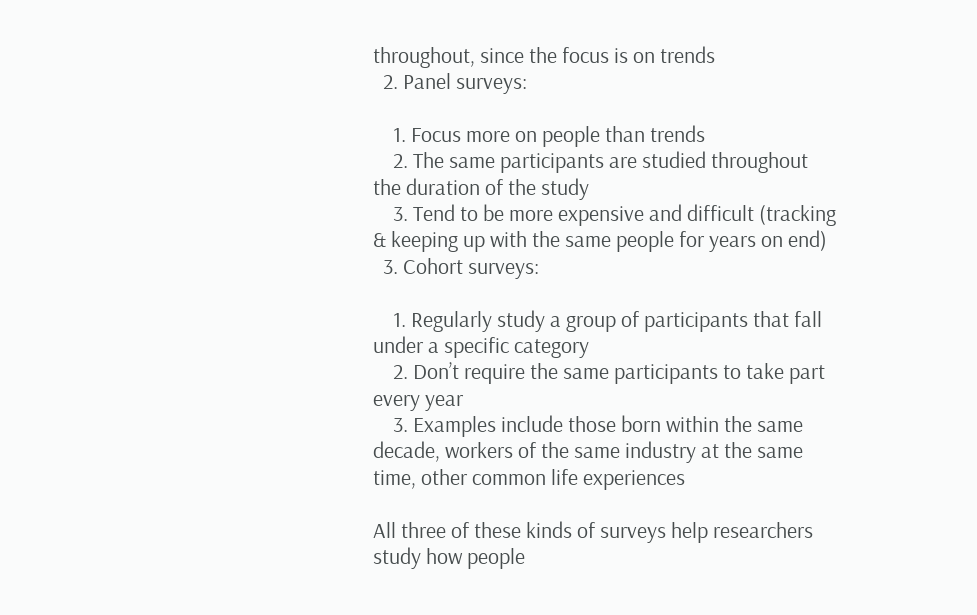throughout, since the focus is on trends
  2. Panel surveys:

    1. Focus more on people than trends
    2. The same participants are studied throughout the duration of the study
    3. Tend to be more expensive and difficult (tracking & keeping up with the same people for years on end)
  3. Cohort surveys:

    1. Regularly study a group of participants that fall under a specific category
    2. Don’t require the same participants to take part every year
    3. Examples include those born within the same decade, workers of the same industry at the same time, other common life experiences

All three of these kinds of surveys help researchers study how people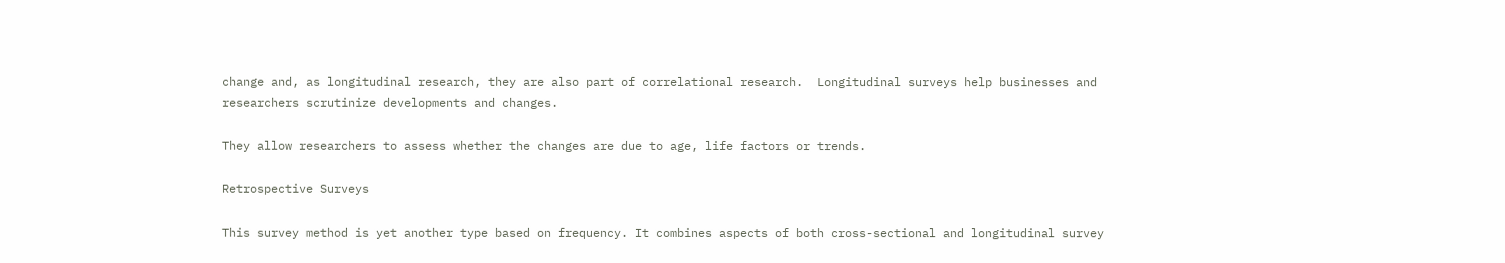change and, as longitudinal research, they are also part of correlational research.  Longitudinal surveys help businesses and researchers scrutinize developments and changes.

They allow researchers to assess whether the changes are due to age, life factors or trends.

Retrospective Surveys

This survey method is yet another type based on frequency. It combines aspects of both cross-sectional and longitudinal survey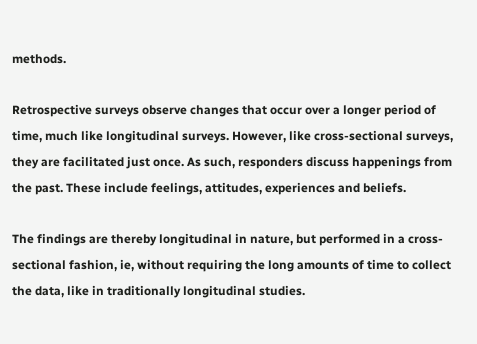methods.

Retrospective surveys observe changes that occur over a longer period of time, much like longitudinal surveys. However, like cross-sectional surveys, they are facilitated just once. As such, responders discuss happenings from the past. These include feelings, attitudes, experiences and beliefs.

The findings are thereby longitudinal in nature, but performed in a cross-sectional fashion, ie, without requiring the long amounts of time to collect the data, like in traditionally longitudinal studies.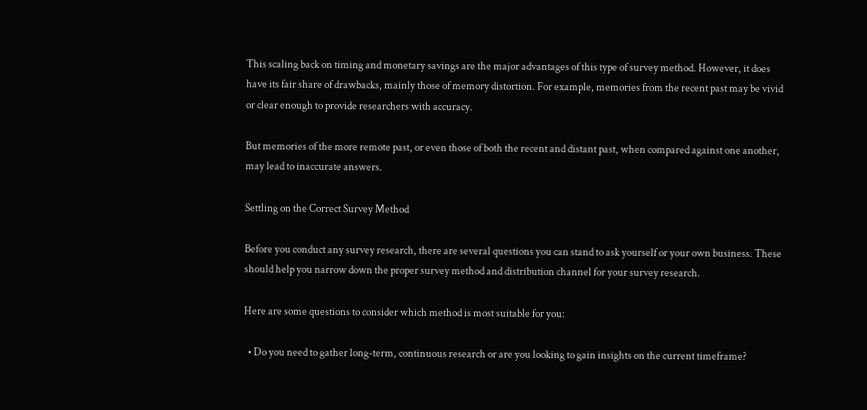This scaling back on timing and monetary savings are the major advantages of this type of survey method. However, it does have its fair share of drawbacks, mainly those of memory distortion. For example, memories from the recent past may be vivid or clear enough to provide researchers with accuracy.

But memories of the more remote past, or even those of both the recent and distant past, when compared against one another, may lead to inaccurate answers.

Settling on the Correct Survey Method

Before you conduct any survey research, there are several questions you can stand to ask yourself or your own business. These should help you narrow down the proper survey method and distribution channel for your survey research.

Here are some questions to consider which method is most suitable for you:

  • Do you need to gather long-term, continuous research or are you looking to gain insights on the current timeframe?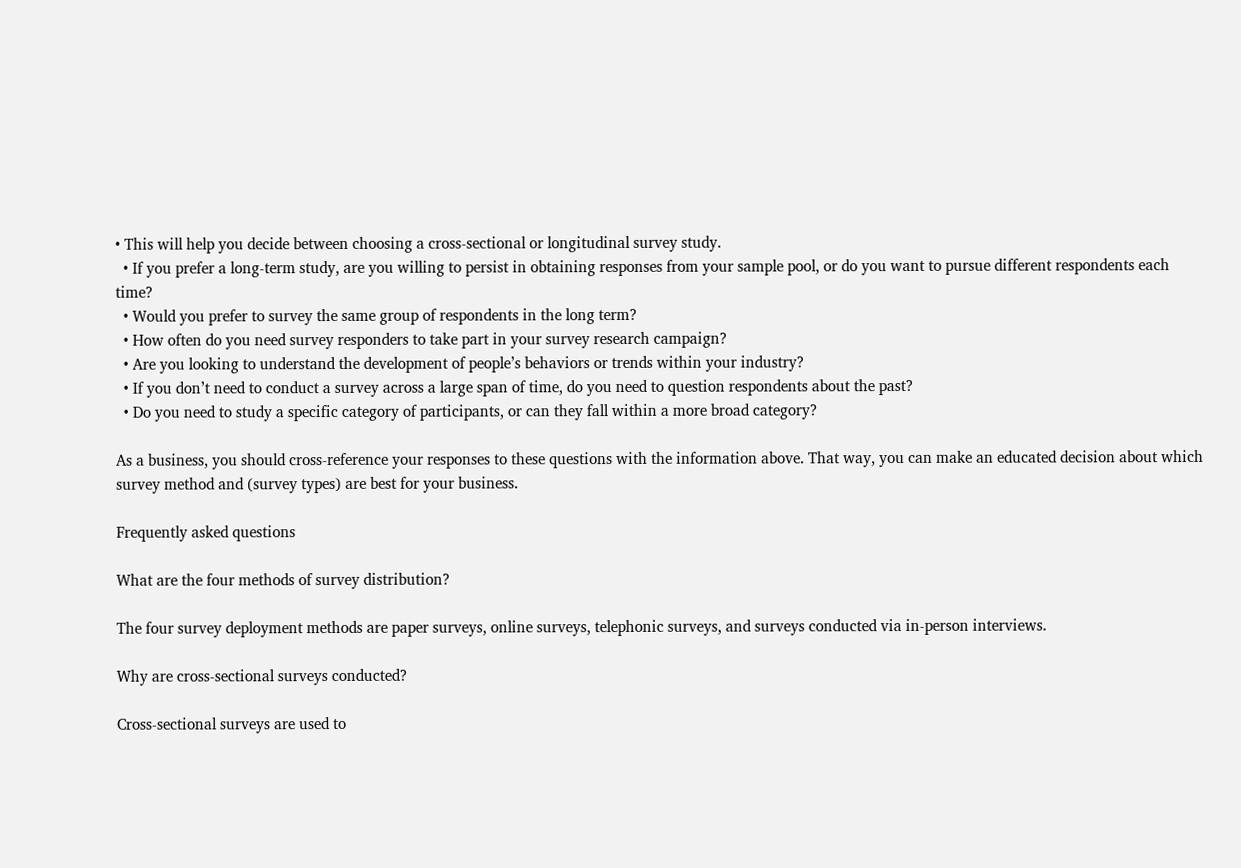• This will help you decide between choosing a cross-sectional or longitudinal survey study.
  • If you prefer a long-term study, are you willing to persist in obtaining responses from your sample pool, or do you want to pursue different respondents each time?
  • Would you prefer to survey the same group of respondents in the long term?
  • How often do you need survey responders to take part in your survey research campaign?
  • Are you looking to understand the development of people’s behaviors or trends within your industry?
  • If you don’t need to conduct a survey across a large span of time, do you need to question respondents about the past?
  • Do you need to study a specific category of participants, or can they fall within a more broad category?

As a business, you should cross-reference your responses to these questions with the information above. That way, you can make an educated decision about which survey method and (survey types) are best for your business.

Frequently asked questions

What are the four methods of survey distribution?

The four survey deployment methods are paper surveys, online surveys, telephonic surveys, and surveys conducted via in-person interviews.

Why are cross-sectional surveys conducted?

Cross-sectional surveys are used to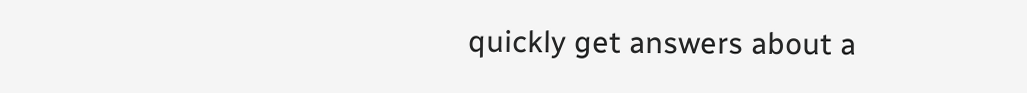quickly get answers about a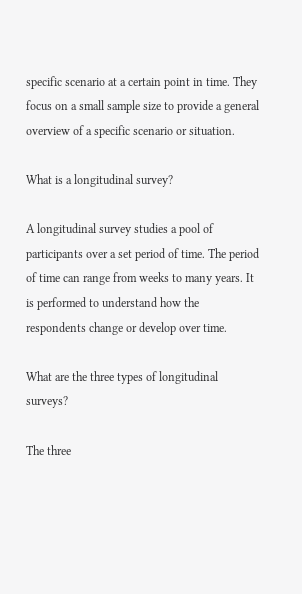specific scenario at a certain point in time. They focus on a small sample size to provide a general overview of a specific scenario or situation.

What is a longitudinal survey?

A longitudinal survey studies a pool of participants over a set period of time. The period of time can range from weeks to many years. It is performed to understand how the respondents change or develop over time.

What are the three types of longitudinal surveys?

The three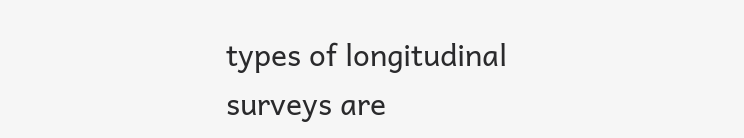types of longitudinal surveys are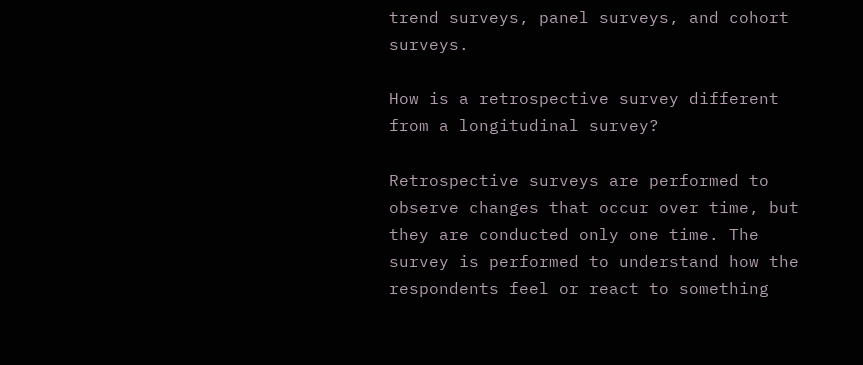trend surveys, panel surveys, and cohort surveys.

How is a retrospective survey different from a longitudinal survey?

Retrospective surveys are performed to observe changes that occur over time, but they are conducted only one time. The survey is performed to understand how the respondents feel or react to something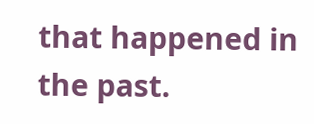that happened in the past.